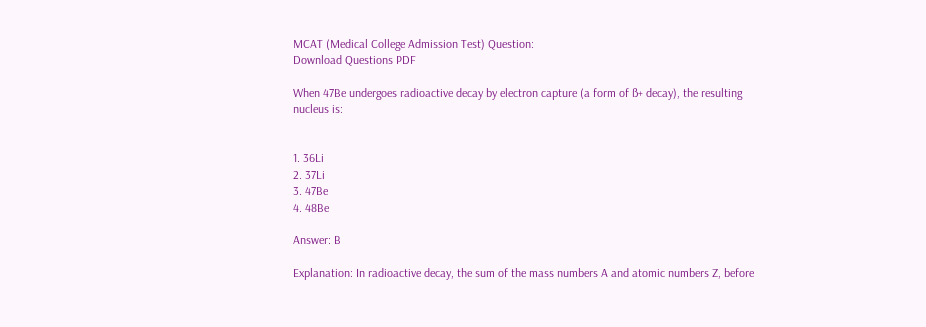MCAT (Medical College Admission Test) Question:
Download Questions PDF

When 47Be undergoes radioactive decay by electron capture (a form of ß+ decay), the resulting nucleus is:


1. 36Li
2. 37Li
3. 47Be
4. 48Be

Answer: B

Explanation: In radioactive decay, the sum of the mass numbers A and atomic numbers Z, before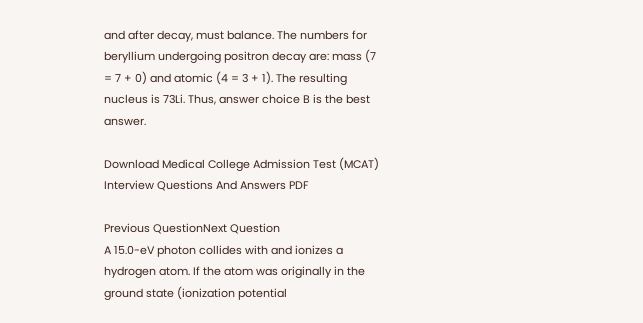and after decay, must balance. The numbers for beryllium undergoing positron decay are: mass (7 = 7 + 0) and atomic (4 = 3 + 1). The resulting nucleus is 73Li. Thus, answer choice B is the best answer.

Download Medical College Admission Test (MCAT) Interview Questions And Answers PDF

Previous QuestionNext Question
A 15.0-eV photon collides with and ionizes a hydrogen atom. If the atom was originally in the ground state (ionization potential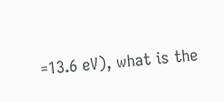=13.6 eV), what is the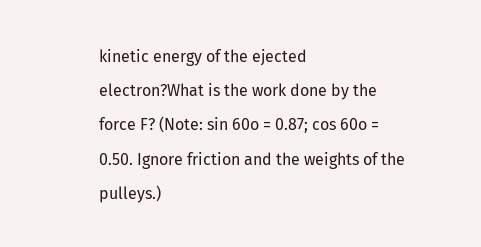kinetic energy of the ejected electron?What is the work done by the force F? (Note: sin 60o = 0.87; cos 60o = 0.50. Ignore friction and the weights of the pulleys.)